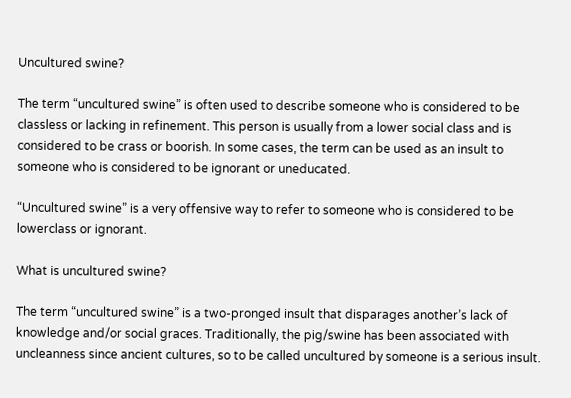Uncultured swine?

The term “uncultured swine” is often used to describe someone who is considered to be classless or lacking in refinement. This person is usually from a lower social class and is considered to be crass or boorish. In some cases, the term can be used as an insult to someone who is considered to be ignorant or uneducated.

“Uncultured swine” is a very offensive way to refer to someone who is considered to be lowerclass or ignorant.

What is uncultured swine?

The term “uncultured swine” is a two-pronged insult that disparages another’s lack of knowledge and/or social graces. Traditionally, the pig/swine has been associated with uncleanness since ancient cultures, so to be called uncultured by someone is a serious insult.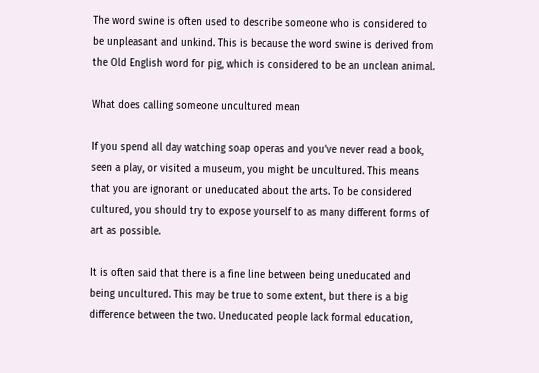The word swine is often used to describe someone who is considered to be unpleasant and unkind. This is because the word swine is derived from the Old English word for pig, which is considered to be an unclean animal.

What does calling someone uncultured mean

If you spend all day watching soap operas and you’ve never read a book, seen a play, or visited a museum, you might be uncultured. This means that you are ignorant or uneducated about the arts. To be considered cultured, you should try to expose yourself to as many different forms of art as possible.

It is often said that there is a fine line between being uneducated and being uncultured. This may be true to some extent, but there is a big difference between the two. Uneducated people lack formal education,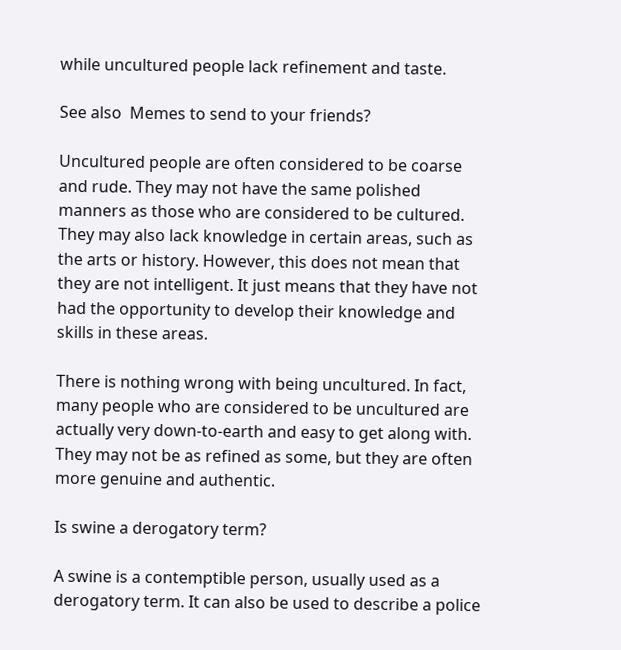while uncultured people lack refinement and taste.

See also  Memes to send to your friends?

Uncultured people are often considered to be coarse and rude. They may not have the same polished manners as those who are considered to be cultured. They may also lack knowledge in certain areas, such as the arts or history. However, this does not mean that they are not intelligent. It just means that they have not had the opportunity to develop their knowledge and skills in these areas.

There is nothing wrong with being uncultured. In fact, many people who are considered to be uncultured are actually very down-to-earth and easy to get along with. They may not be as refined as some, but they are often more genuine and authentic.

Is swine a derogatory term?

A swine is a contemptible person, usually used as a derogatory term. It can also be used to describe a police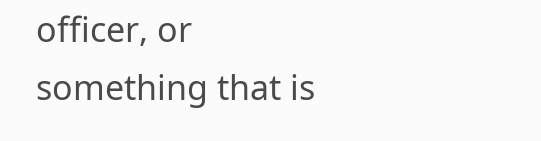officer, or something that is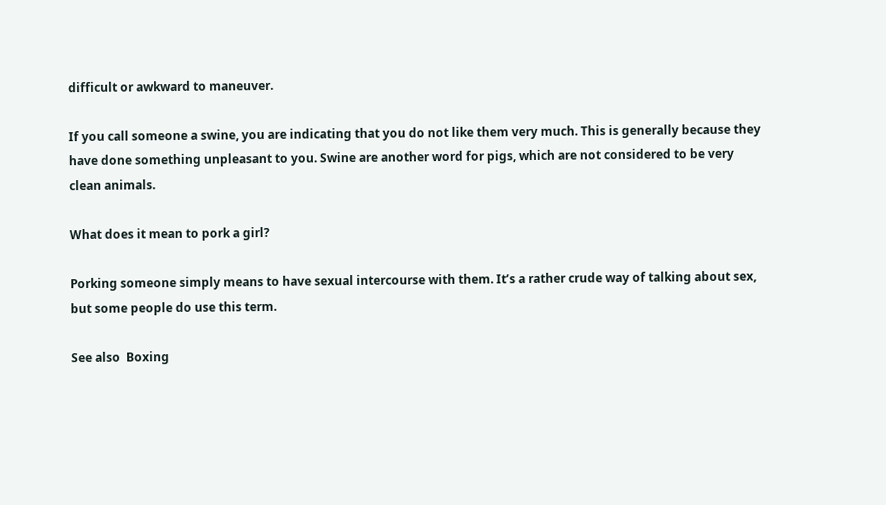difficult or awkward to maneuver.

If you call someone a swine, you are indicating that you do not like them very much. This is generally because they have done something unpleasant to you. Swine are another word for pigs, which are not considered to be very clean animals.

What does it mean to pork a girl?

Porking someone simply means to have sexual intercourse with them. It’s a rather crude way of talking about sex, but some people do use this term.

See also  Boxing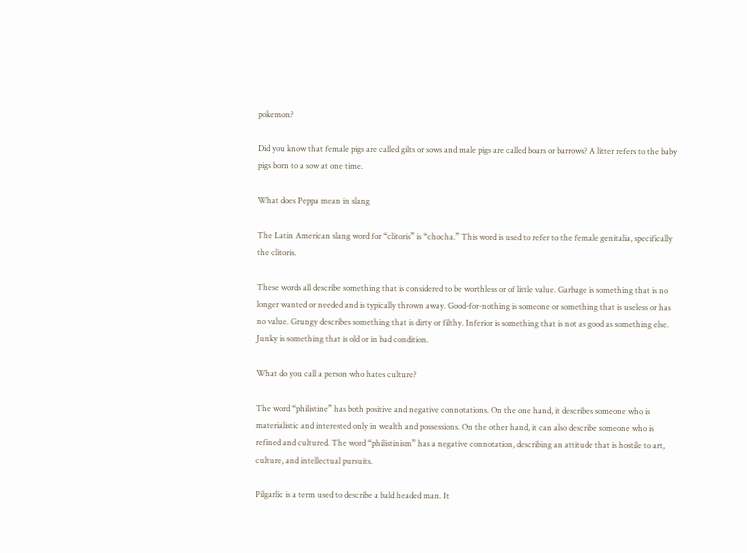pokemon?

Did you know that female pigs are called gilts or sows and male pigs are called boars or barrows? A litter refers to the baby pigs born to a sow at one time.

What does Peppa mean in slang

The Latin American slang word for “clitoris” is “chocha.” This word is used to refer to the female genitalia, specifically the clitoris.

These words all describe something that is considered to be worthless or of little value. Garbage is something that is no longer wanted or needed and is typically thrown away. Good-for-nothing is someone or something that is useless or has no value. Grungy describes something that is dirty or filthy. Inferior is something that is not as good as something else. Junky is something that is old or in bad condition.

What do you call a person who hates culture?

The word “philistine” has both positive and negative connotations. On the one hand, it describes someone who is materialistic and interested only in wealth and possessions. On the other hand, it can also describe someone who is refined and cultured. The word “philistinism” has a negative connotation, describing an attitude that is hostile to art, culture, and intellectual pursuits.

Pilgarlic is a term used to describe a bald headed man. It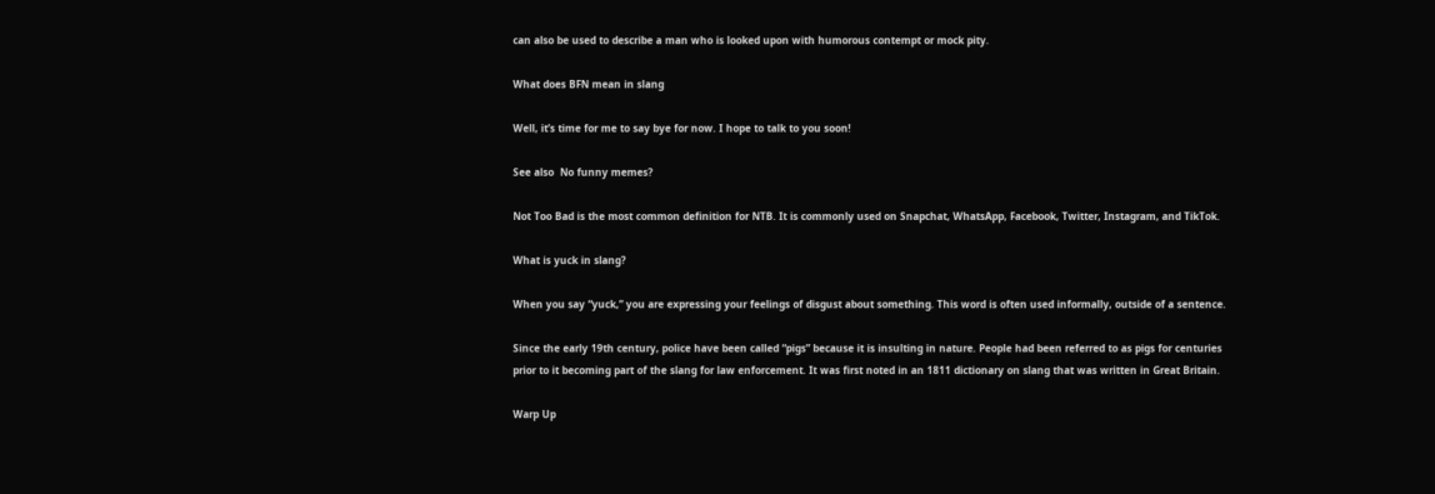can also be used to describe a man who is looked upon with humorous contempt or mock pity.

What does BFN mean in slang

Well, it’s time for me to say bye for now. I hope to talk to you soon!

See also  No funny memes?

Not Too Bad is the most common definition for NTB. It is commonly used on Snapchat, WhatsApp, Facebook, Twitter, Instagram, and TikTok.

What is yuck in slang?

When you say “yuck,” you are expressing your feelings of disgust about something. This word is often used informally, outside of a sentence.

Since the early 19th century, police have been called “pigs” because it is insulting in nature. People had been referred to as pigs for centuries prior to it becoming part of the slang for law enforcement. It was first noted in an 1811 dictionary on slang that was written in Great Britain.

Warp Up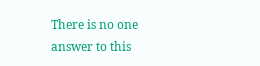There is no one answer to this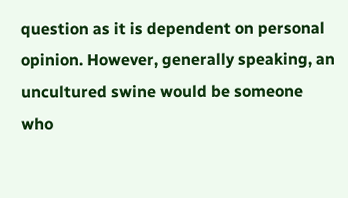question as it is dependent on personal opinion. However, generally speaking, an uncultured swine would be someone who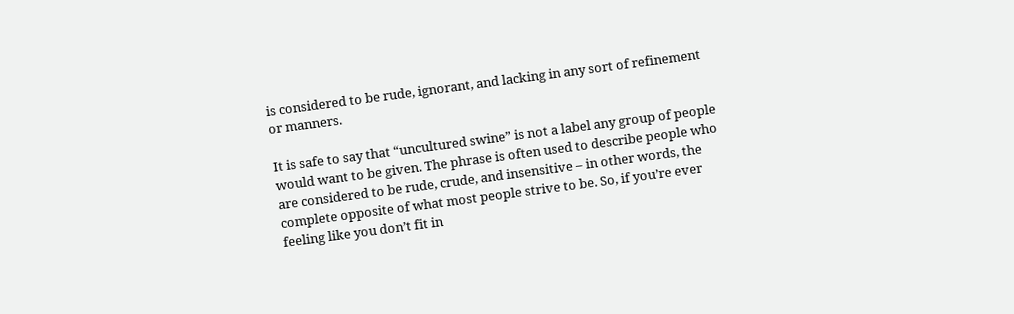is considered to be rude, ignorant, and lacking in any sort of refinement or manners.

It is safe to say that “uncultured swine” is not a label any group of people would want to be given. The phrase is often used to describe people who are considered to be rude, crude, and insensitive – in other words, the complete opposite of what most people strive to be. So, if you’re ever feeling like you don’t fit in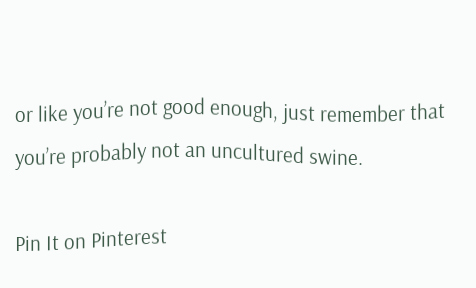or like you’re not good enough, just remember that you’re probably not an uncultured swine.

Pin It on Pinterest